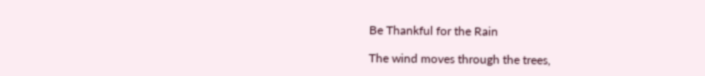Be Thankful for the Rain

The wind moves through the trees,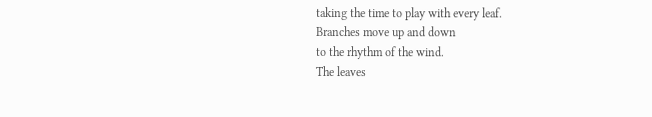taking the time to play with every leaf.
Branches move up and down
to the rhythm of the wind.
The leaves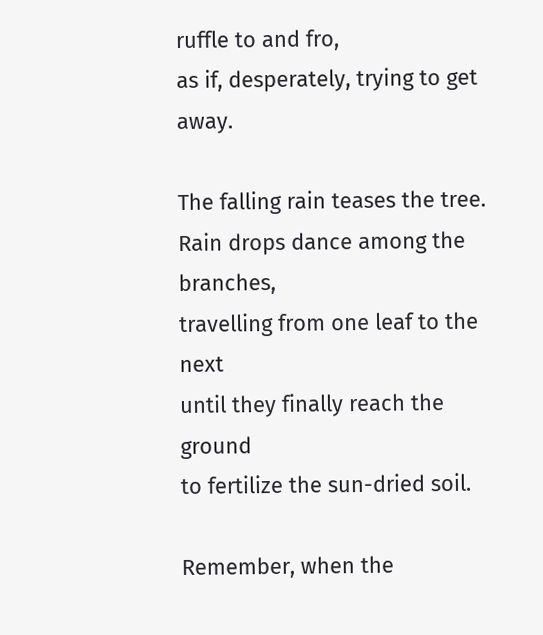ruffle to and fro,
as if, desperately, trying to get away.

The falling rain teases the tree.
Rain drops dance among the branches,
travelling from one leaf to the next
until they finally reach the ground
to fertilize the sun-dried soil.

Remember, when the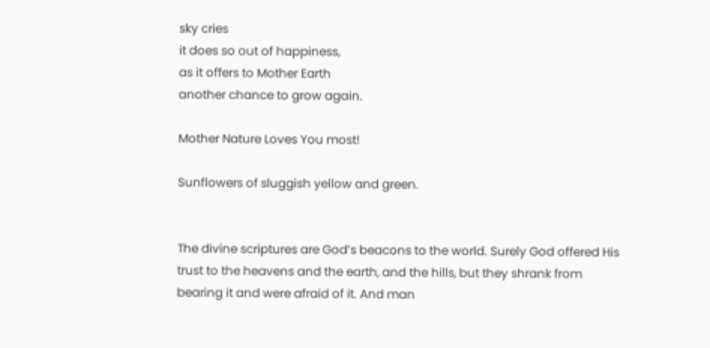sky cries
it does so out of happiness,
as it offers to Mother Earth
another chance to grow again.

Mother Nature Loves You most!

Sunflowers of sluggish yellow and green.


The divine scriptures are God’s beacons to the world. Surely God offered His trust to the heavens and the earth, and the hills, but they shrank from bearing it and were afraid of it. And man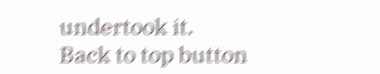undertook it.
Back to top button